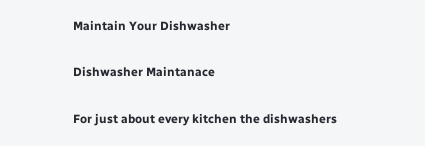Maintain Your Dishwasher

Dishwasher Maintanace

For just about every kitchen the dishwashers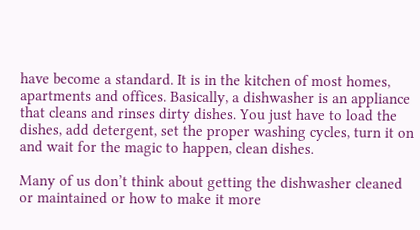have become a standard. It is in the kitchen of most homes, apartments and offices. Basically, a dishwasher is an appliance that cleans and rinses dirty dishes. You just have to load the dishes, add detergent, set the proper washing cycles, turn it on and wait for the magic to happen, clean dishes.

Many of us don’t think about getting the dishwasher cleaned or maintained or how to make it more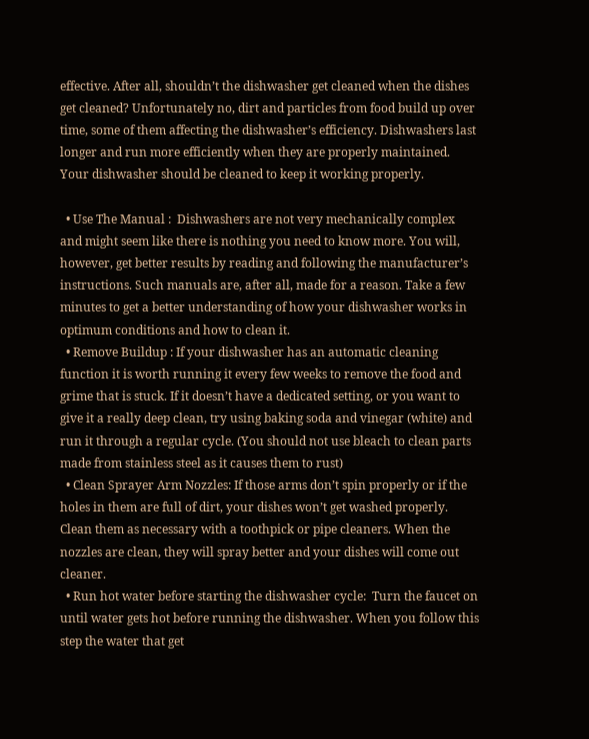effective. After all, shouldn’t the dishwasher get cleaned when the dishes get cleaned? Unfortunately no, dirt and particles from food build up over time, some of them affecting the dishwasher’s efficiency. Dishwashers last longer and run more efficiently when they are properly maintained. Your dishwasher should be cleaned to keep it working properly.

  • Use The Manual :  Dishwashers are not very mechanically complex and might seem like there is nothing you need to know more. You will, however, get better results by reading and following the manufacturer’s instructions. Such manuals are, after all, made for a reason. Take a few minutes to get a better understanding of how your dishwasher works in optimum conditions and how to clean it.
  • Remove Buildup : If your dishwasher has an automatic cleaning function it is worth running it every few weeks to remove the food and grime that is stuck. If it doesn’t have a dedicated setting, or you want to give it a really deep clean, try using baking soda and vinegar (white) and run it through a regular cycle. (You should not use bleach to clean parts made from stainless steel as it causes them to rust)
  • Clean Sprayer Arm Nozzles: If those arms don’t spin properly or if the holes in them are full of dirt, your dishes won’t get washed properly. Clean them as necessary with a toothpick or pipe cleaners. When the nozzles are clean, they will spray better and your dishes will come out cleaner.
  • Run hot water before starting the dishwasher cycle:  Turn the faucet on until water gets hot before running the dishwasher. When you follow this step the water that get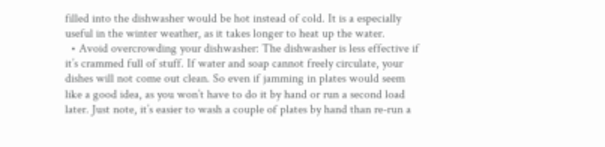filled into the dishwasher would be hot instead of cold. It is a especially useful in the winter weather, as it takes longer to heat up the water.
  • Avoid overcrowding your dishwasher: The dishwasher is less effective if it’s crammed full of stuff. If water and soap cannot freely circulate, your dishes will not come out clean. So even if jamming in plates would seem like a good idea, as you won’t have to do it by hand or run a second load later. Just note, it’s easier to wash a couple of plates by hand than re-run a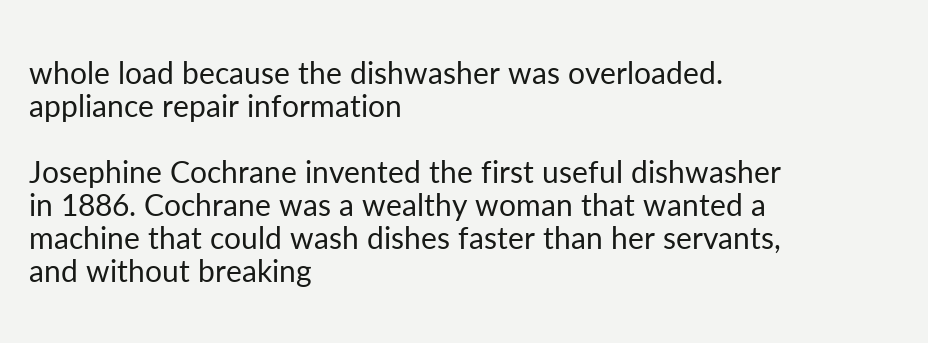whole load because the dishwasher was overloaded.
appliance repair information

Josephine Cochrane invented the first useful dishwasher in 1886. Cochrane was a wealthy woman that wanted a machine that could wash dishes faster than her servants, and without breaking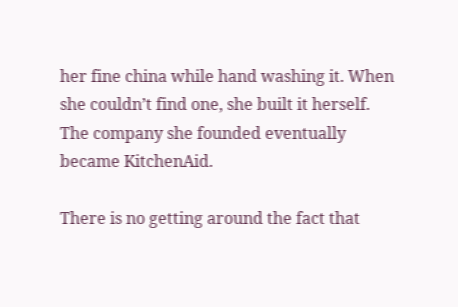her fine china while hand washing it. When she couldn’t find one, she built it herself. The company she founded eventually became KitchenAid.

There is no getting around the fact that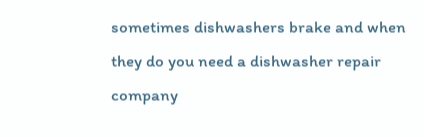sometimes dishwashers brake and when they do you need a dishwasher repair company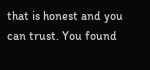that is honest and you can trust. You found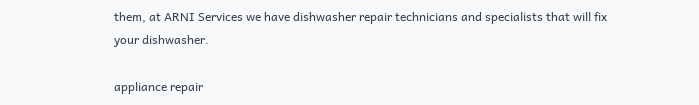them, at ARNI Services we have dishwasher repair technicians and specialists that will fix your dishwasher.

appliance repair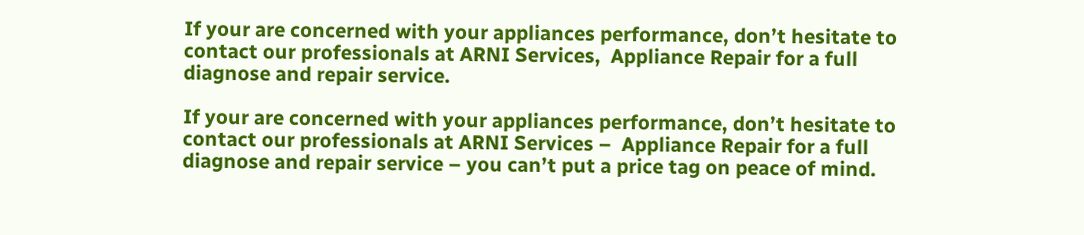If your are concerned with your appliances performance, don’t hesitate to contact our professionals at ARNI Services,  Appliance Repair for a full diagnose and repair service.

If your are concerned with your appliances performance, don’t hesitate to contact our professionals at ARNI Services –  Appliance Repair for a full diagnose and repair service – you can’t put a price tag on peace of mind.